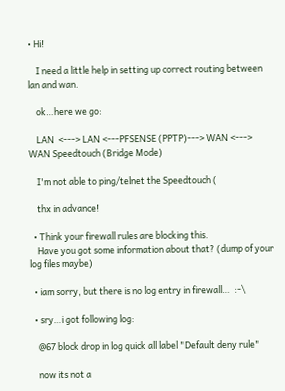• Hi!

    I need a little help in setting up correct routing between lan and wan.

    ok…here we go:

    LAN  <---> LAN <---PFSENSE (PPTP)---> WAN <---> WAN Speedtouch (Bridge Mode)

    I'm not able to ping/telnet the Speedtouch (

    thx in advance!

  • Think your firewall rules are blocking this.
    Have you got some information about that? (dump of your log files maybe)

  • iam sorry, but there is no log entry in firewall…  :-\

  • sry…i got following log:

    @67 block drop in log quick all label "Default deny rule"

    now its not a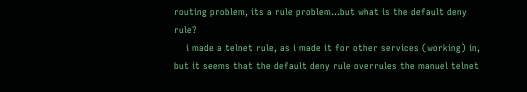routing problem, its a rule problem...but what is the default deny rule?
    i made a telnet rule, as i made it for other services (working) in, but it seems that the default deny rule overrules the manuel telnet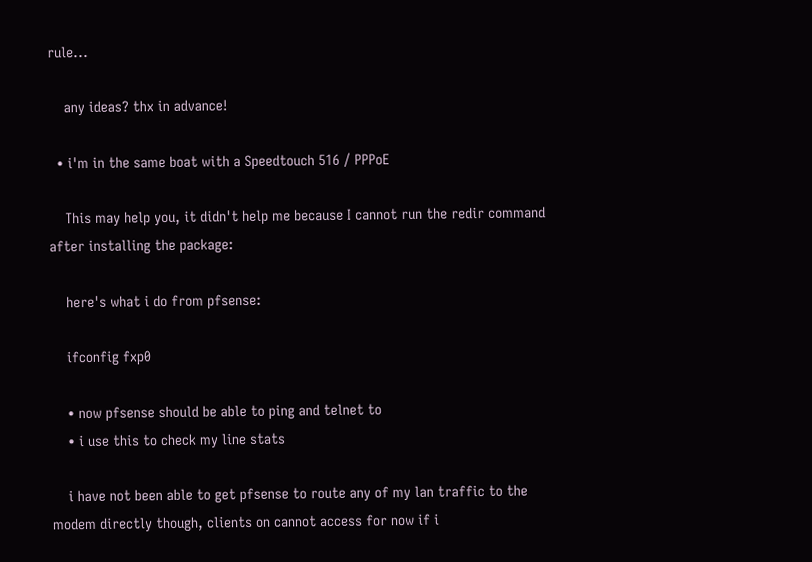rule...

    any ideas? thx in advance!

  • i'm in the same boat with a Speedtouch 516 / PPPoE

    This may help you, it didn't help me because I cannot run the redir command after installing the package:

    here's what i do from pfsense:

    ifconfig fxp0

    • now pfsense should be able to ping and telnet to
    • i use this to check my line stats

    i have not been able to get pfsense to route any of my lan traffic to the modem directly though, clients on cannot access for now if i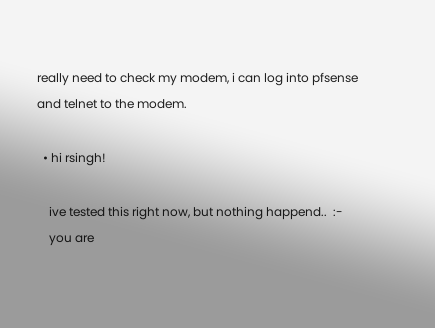really need to check my modem, i can log into pfsense and telnet to the modem.

  • hi rsingh!

    ive tested this right now, but nothing happend..  :-
    you are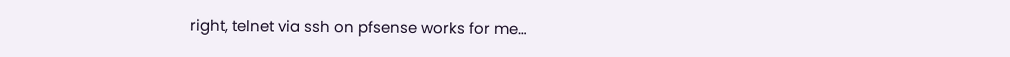right, telnet via ssh on pfsense works for me…